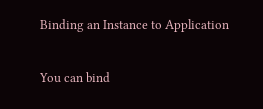Binding an Instance to Application

You can bind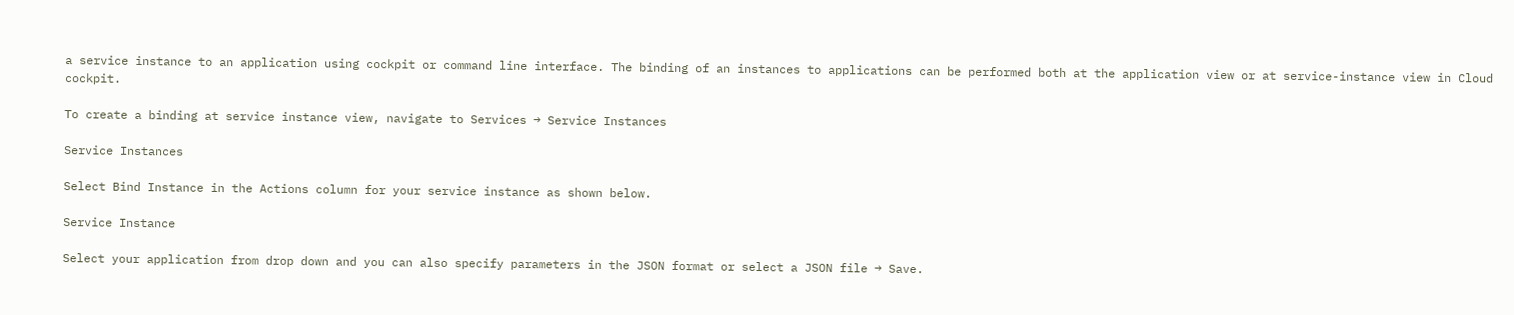a service instance to an application using cockpit or command line interface. The binding of an instances to applications can be performed both at the application view or at service-instance view in Cloud cockpit.

To create a binding at service instance view, navigate to Services → Service Instances

Service Instances

Select Bind Instance in the Actions column for your service instance as shown below.

Service Instance

Select your application from drop down and you can also specify parameters in the JSON format or select a JSON file → Save.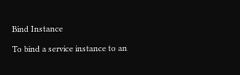Bind Instance

To bind a service instance to an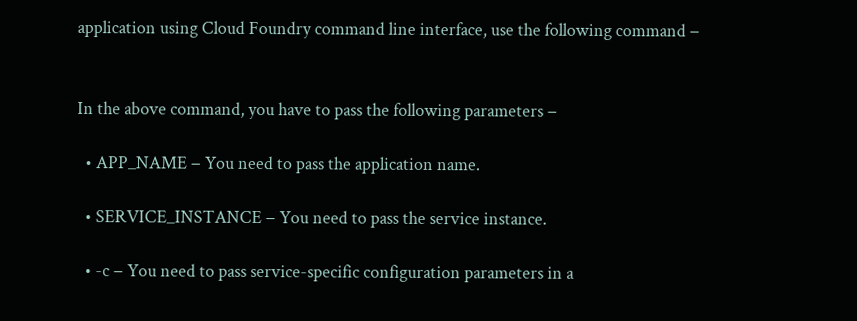application using Cloud Foundry command line interface, use the following command −


In the above command, you have to pass the following parameters −

  • APP_NAME − You need to pass the application name.

  • SERVICE_INSTANCE − You need to pass the service instance.

  • -c − You need to pass service-specific configuration parameters in a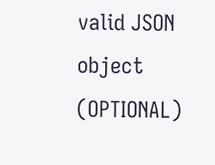valid JSON object (OPTIONAL)